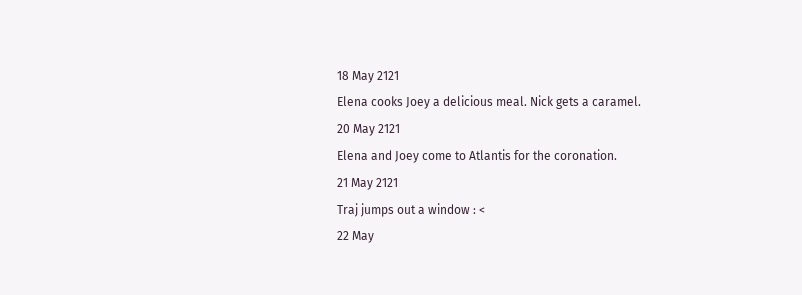18 May 2121
Elena cooks Joey a delicious meal. Nick gets a caramel.
20 May 2121
Elena and Joey come to Atlantis for the coronation.
21 May 2121
Traj jumps out a window : <
22 May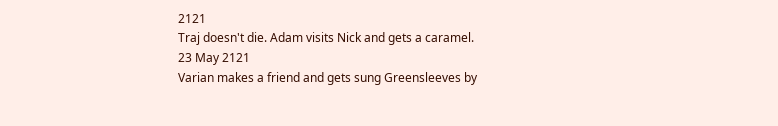2121
Traj doesn't die. Adam visits Nick and gets a caramel.
23 May 2121
Varian makes a friend and gets sung Greensleeves by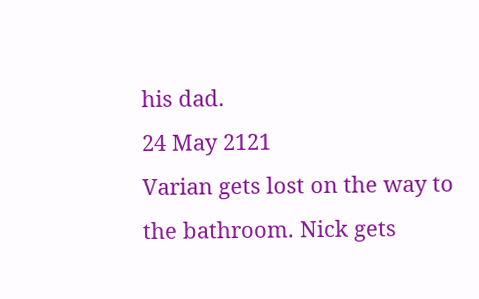his dad.
24 May 2121
Varian gets lost on the way to the bathroom. Nick gets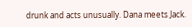drunk and acts unusually. Dana meets Jack.